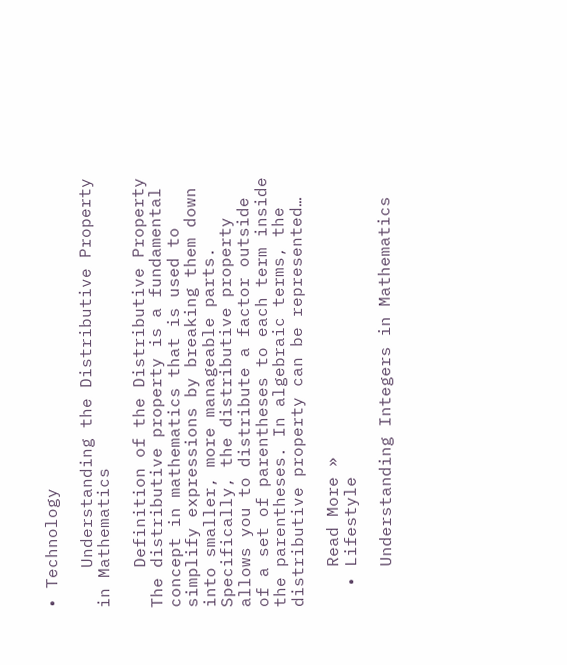• Technology

    Understanding the Distributive Property in Mathematics

    Definition of the Distributive Property The distributive property is a fundamental concept in mathematics that is used to simplify expressions by breaking them down into smaller, more manageable parts. Specifically, the distributive property allows you to distribute a factor outside of a set of parentheses to each term inside the parentheses. In algebraic terms, the distributive property can be represented…

    Read More »
  • Lifestyle

    Understanding Integers in Mathematics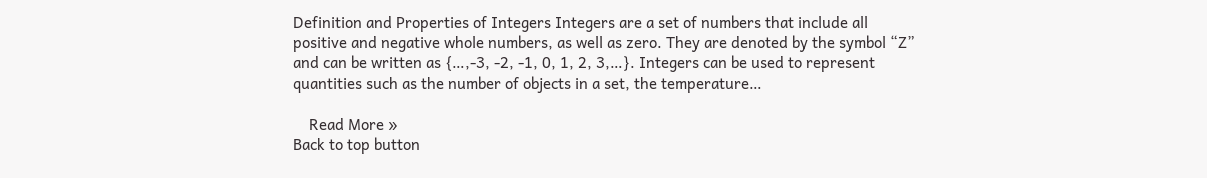Definition and Properties of Integers Integers are a set of numbers that include all positive and negative whole numbers, as well as zero. They are denoted by the symbol “Z” and can be written as {…,-3, -2, -1, 0, 1, 2, 3,…}. Integers can be used to represent quantities such as the number of objects in a set, the temperature…

    Read More »
Back to top button